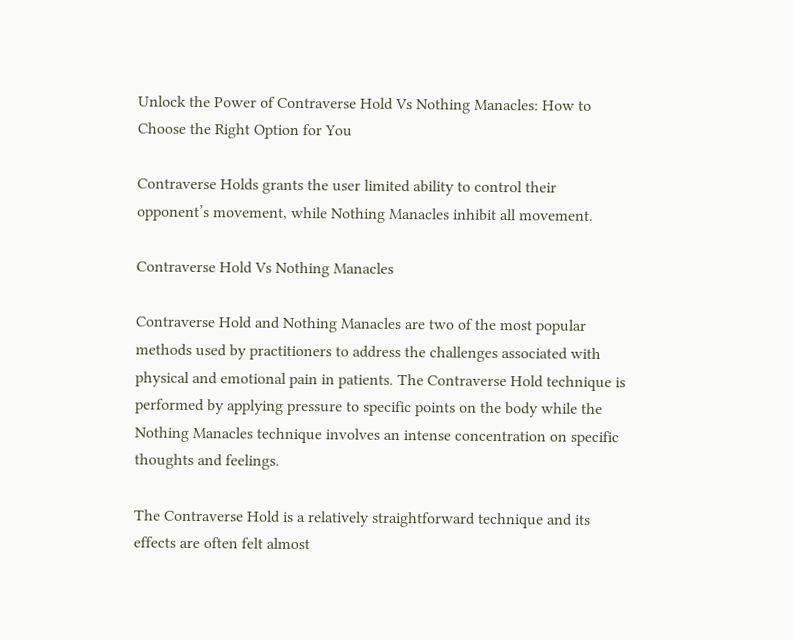Unlock the Power of Contraverse Hold Vs Nothing Manacles: How to Choose the Right Option for You

Contraverse Holds grants the user limited ability to control their opponent’s movement, while Nothing Manacles inhibit all movement.

Contraverse Hold Vs Nothing Manacles

Contraverse Hold and Nothing Manacles are two of the most popular methods used by practitioners to address the challenges associated with physical and emotional pain in patients. The Contraverse Hold technique is performed by applying pressure to specific points on the body while the Nothing Manacles technique involves an intense concentration on specific thoughts and feelings.

The Contraverse Hold is a relatively straightforward technique and its effects are often felt almost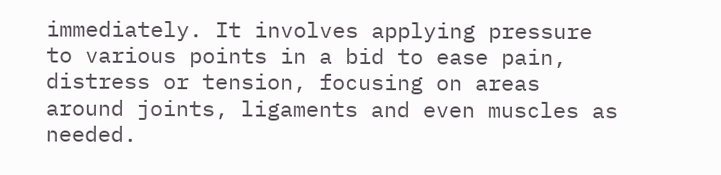immediately. It involves applying pressure to various points in a bid to ease pain, distress or tension, focusing on areas around joints, ligaments and even muscles as needed.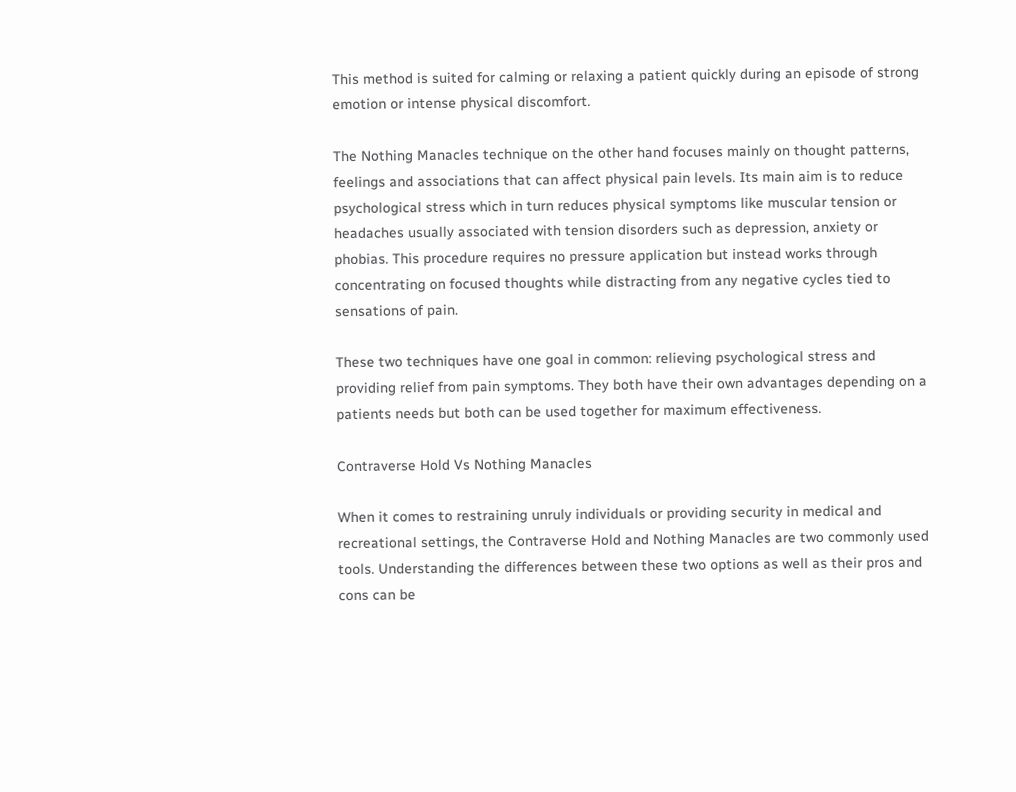This method is suited for calming or relaxing a patient quickly during an episode of strong emotion or intense physical discomfort.

The Nothing Manacles technique on the other hand focuses mainly on thought patterns, feelings and associations that can affect physical pain levels. Its main aim is to reduce psychological stress which in turn reduces physical symptoms like muscular tension or headaches usually associated with tension disorders such as depression, anxiety or phobias. This procedure requires no pressure application but instead works through concentrating on focused thoughts while distracting from any negative cycles tied to sensations of pain.

These two techniques have one goal in common: relieving psychological stress and providing relief from pain symptoms. They both have their own advantages depending on a patients needs but both can be used together for maximum effectiveness.

Contraverse Hold Vs Nothing Manacles

When it comes to restraining unruly individuals or providing security in medical and recreational settings, the Contraverse Hold and Nothing Manacles are two commonly used tools. Understanding the differences between these two options as well as their pros and cons can be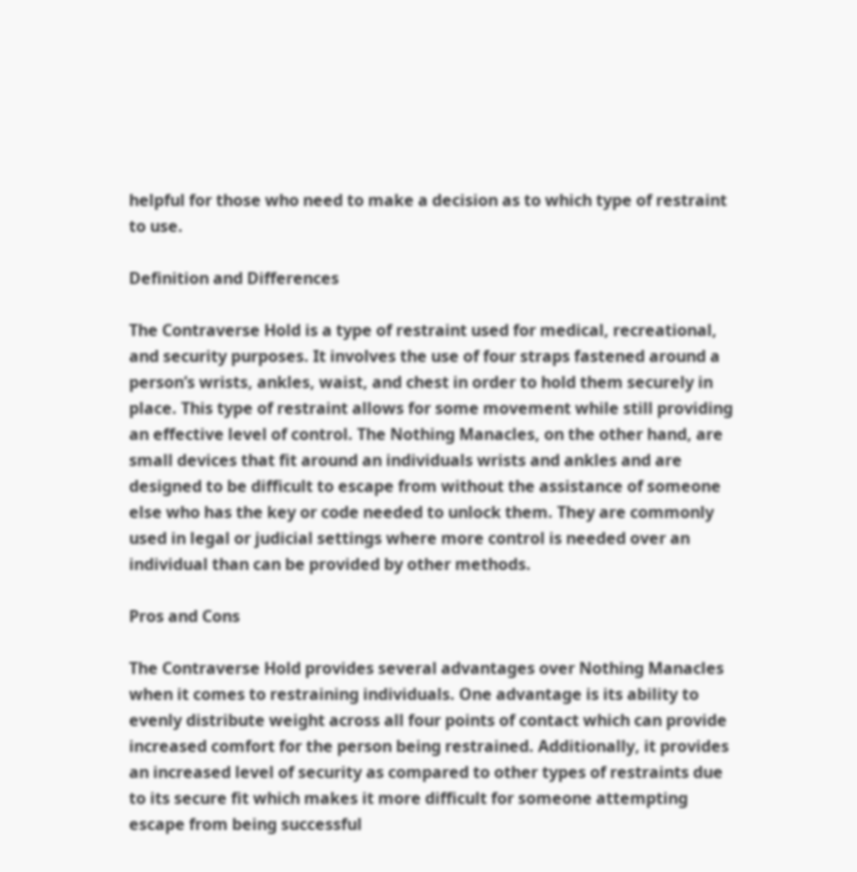helpful for those who need to make a decision as to which type of restraint to use.

Definition and Differences

The Contraverse Hold is a type of restraint used for medical, recreational, and security purposes. It involves the use of four straps fastened around a person’s wrists, ankles, waist, and chest in order to hold them securely in place. This type of restraint allows for some movement while still providing an effective level of control. The Nothing Manacles, on the other hand, are small devices that fit around an individuals wrists and ankles and are designed to be difficult to escape from without the assistance of someone else who has the key or code needed to unlock them. They are commonly used in legal or judicial settings where more control is needed over an individual than can be provided by other methods.

Pros and Cons

The Contraverse Hold provides several advantages over Nothing Manacles when it comes to restraining individuals. One advantage is its ability to evenly distribute weight across all four points of contact which can provide increased comfort for the person being restrained. Additionally, it provides an increased level of security as compared to other types of restraints due to its secure fit which makes it more difficult for someone attempting escape from being successful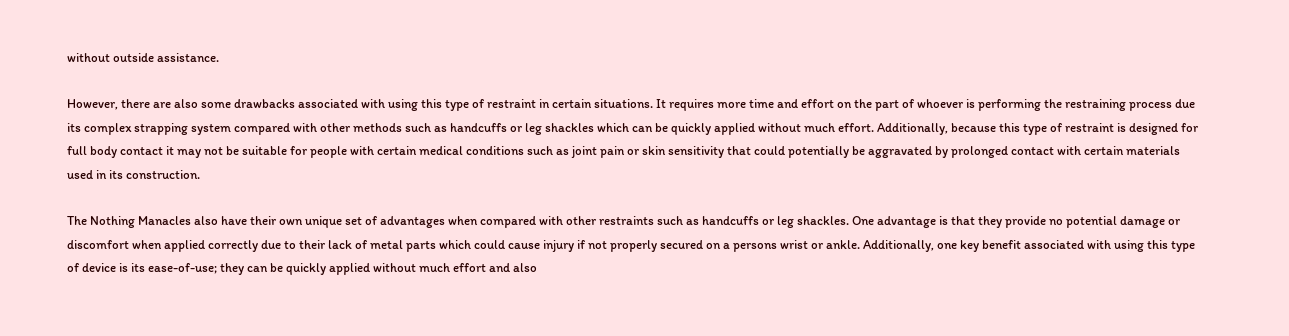without outside assistance.

However, there are also some drawbacks associated with using this type of restraint in certain situations. It requires more time and effort on the part of whoever is performing the restraining process due its complex strapping system compared with other methods such as handcuffs or leg shackles which can be quickly applied without much effort. Additionally, because this type of restraint is designed for full body contact it may not be suitable for people with certain medical conditions such as joint pain or skin sensitivity that could potentially be aggravated by prolonged contact with certain materials used in its construction.

The Nothing Manacles also have their own unique set of advantages when compared with other restraints such as handcuffs or leg shackles. One advantage is that they provide no potential damage or discomfort when applied correctly due to their lack of metal parts which could cause injury if not properly secured on a persons wrist or ankle. Additionally, one key benefit associated with using this type of device is its ease-of-use; they can be quickly applied without much effort and also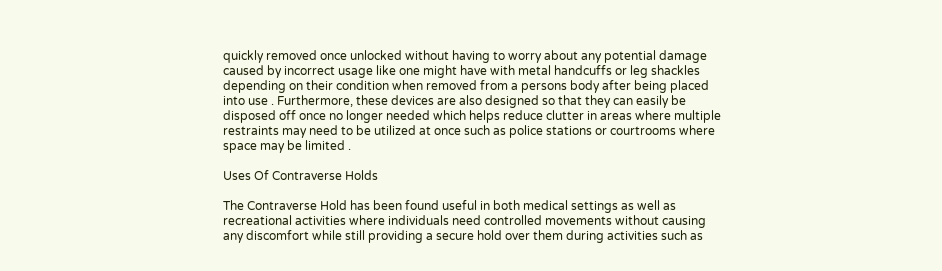quickly removed once unlocked without having to worry about any potential damage caused by incorrect usage like one might have with metal handcuffs or leg shackles depending on their condition when removed from a persons body after being placed into use . Furthermore, these devices are also designed so that they can easily be disposed off once no longer needed which helps reduce clutter in areas where multiple restraints may need to be utilized at once such as police stations or courtrooms where space may be limited .

Uses Of Contraverse Holds

The Contraverse Hold has been found useful in both medical settings as well as recreational activities where individuals need controlled movements without causing any discomfort while still providing a secure hold over them during activities such as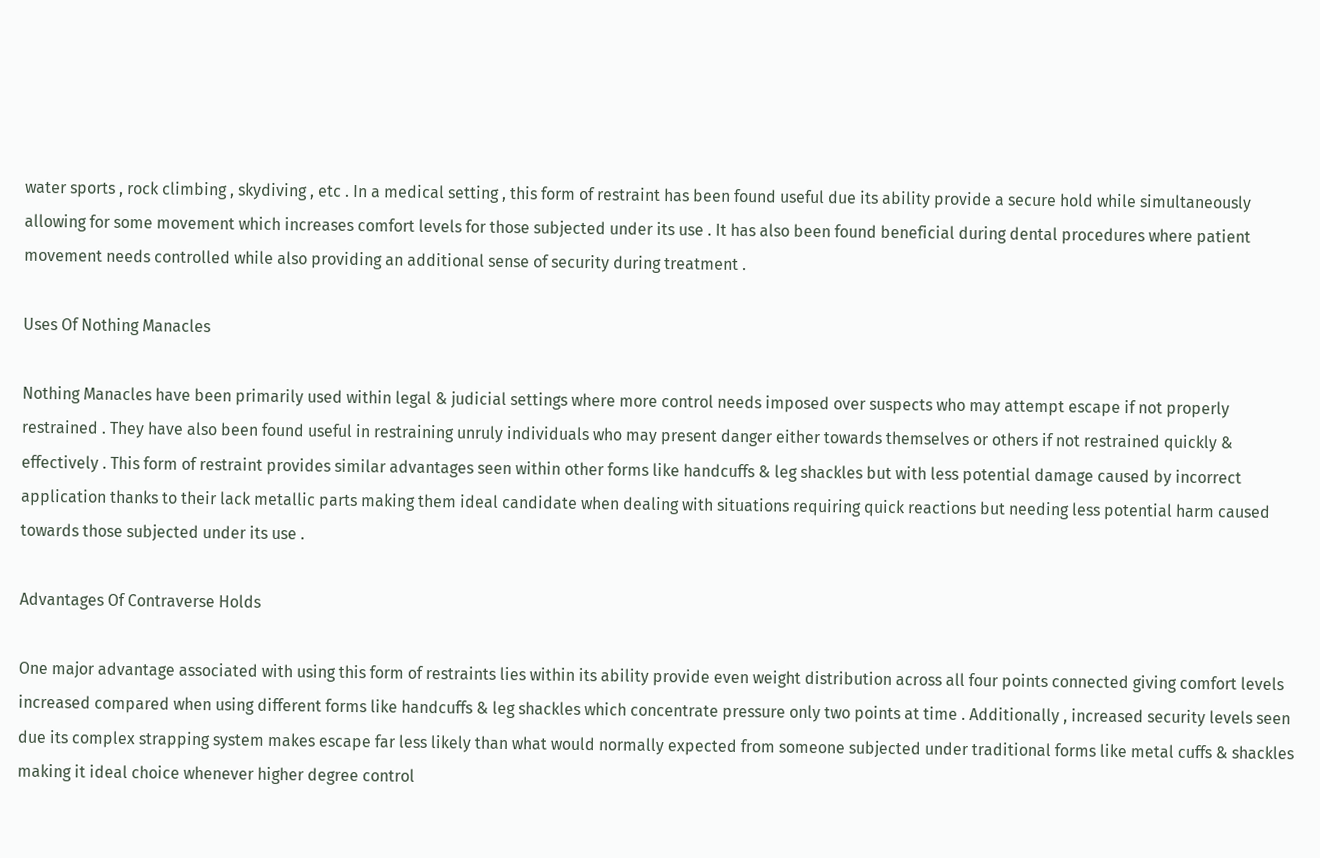water sports , rock climbing , skydiving , etc . In a medical setting , this form of restraint has been found useful due its ability provide a secure hold while simultaneously allowing for some movement which increases comfort levels for those subjected under its use . It has also been found beneficial during dental procedures where patient movement needs controlled while also providing an additional sense of security during treatment .

Uses Of Nothing Manacles

Nothing Manacles have been primarily used within legal & judicial settings where more control needs imposed over suspects who may attempt escape if not properly restrained . They have also been found useful in restraining unruly individuals who may present danger either towards themselves or others if not restrained quickly & effectively . This form of restraint provides similar advantages seen within other forms like handcuffs & leg shackles but with less potential damage caused by incorrect application thanks to their lack metallic parts making them ideal candidate when dealing with situations requiring quick reactions but needing less potential harm caused towards those subjected under its use .

Advantages Of Contraverse Holds

One major advantage associated with using this form of restraints lies within its ability provide even weight distribution across all four points connected giving comfort levels increased compared when using different forms like handcuffs & leg shackles which concentrate pressure only two points at time . Additionally , increased security levels seen due its complex strapping system makes escape far less likely than what would normally expected from someone subjected under traditional forms like metal cuffs & shackles making it ideal choice whenever higher degree control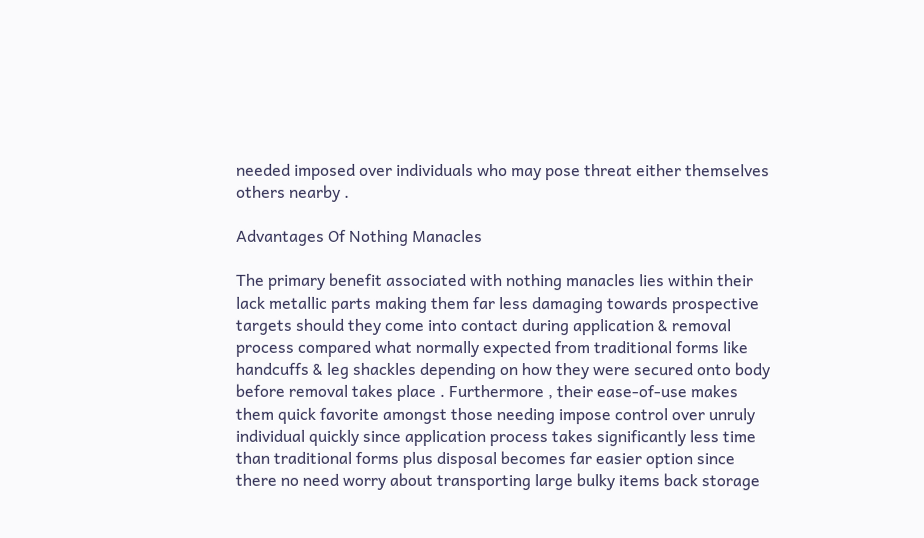needed imposed over individuals who may pose threat either themselves others nearby .

Advantages Of Nothing Manacles

The primary benefit associated with nothing manacles lies within their lack metallic parts making them far less damaging towards prospective targets should they come into contact during application & removal process compared what normally expected from traditional forms like handcuffs & leg shackles depending on how they were secured onto body before removal takes place . Furthermore , their ease-of-use makes them quick favorite amongst those needing impose control over unruly individual quickly since application process takes significantly less time than traditional forms plus disposal becomes far easier option since there no need worry about transporting large bulky items back storage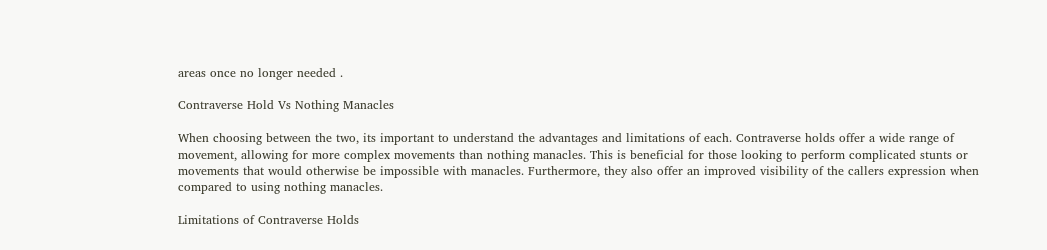areas once no longer needed .

Contraverse Hold Vs Nothing Manacles

When choosing between the two, its important to understand the advantages and limitations of each. Contraverse holds offer a wide range of movement, allowing for more complex movements than nothing manacles. This is beneficial for those looking to perform complicated stunts or movements that would otherwise be impossible with manacles. Furthermore, they also offer an improved visibility of the callers expression when compared to using nothing manacles.

Limitations of Contraverse Holds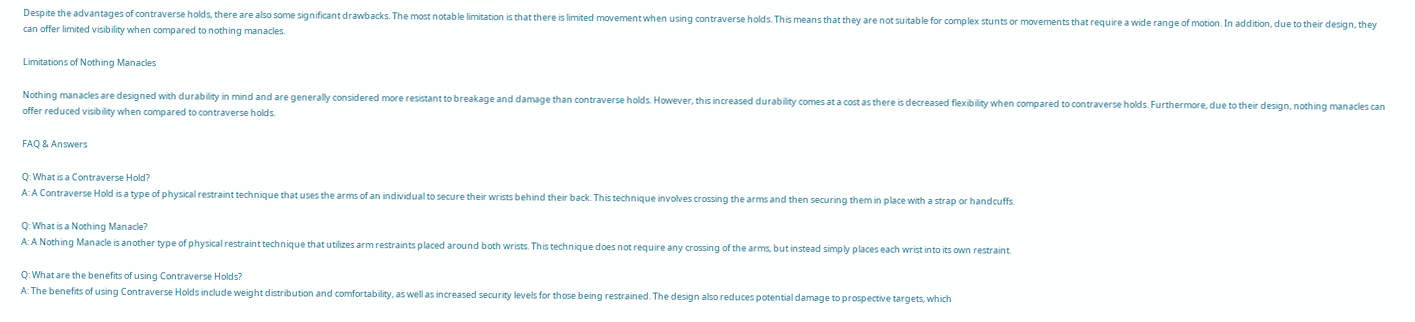Despite the advantages of contraverse holds, there are also some significant drawbacks. The most notable limitation is that there is limited movement when using contraverse holds. This means that they are not suitable for complex stunts or movements that require a wide range of motion. In addition, due to their design, they can offer limited visibility when compared to nothing manacles.

Limitations of Nothing Manacles

Nothing manacles are designed with durability in mind and are generally considered more resistant to breakage and damage than contraverse holds. However, this increased durability comes at a cost as there is decreased flexibility when compared to contraverse holds. Furthermore, due to their design, nothing manacles can offer reduced visibility when compared to contraverse holds.

FAQ & Answers

Q: What is a Contraverse Hold?
A: A Contraverse Hold is a type of physical restraint technique that uses the arms of an individual to secure their wrists behind their back. This technique involves crossing the arms and then securing them in place with a strap or handcuffs.

Q: What is a Nothing Manacle?
A: A Nothing Manacle is another type of physical restraint technique that utilizes arm restraints placed around both wrists. This technique does not require any crossing of the arms, but instead simply places each wrist into its own restraint.

Q: What are the benefits of using Contraverse Holds?
A: The benefits of using Contraverse Holds include weight distribution and comfortability, as well as increased security levels for those being restrained. The design also reduces potential damage to prospective targets, which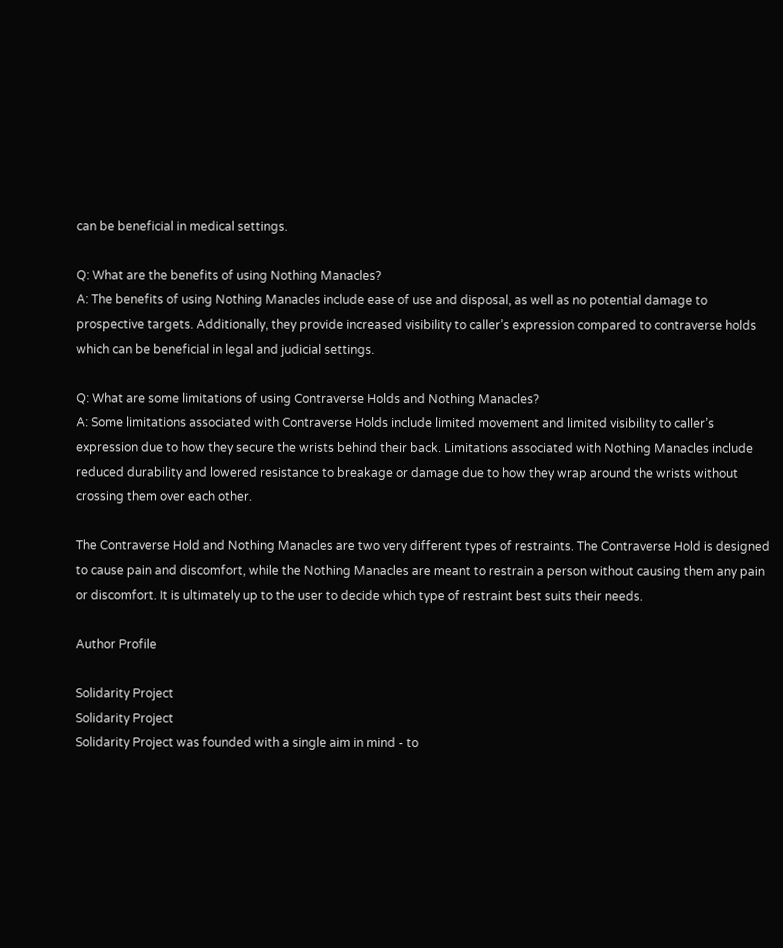can be beneficial in medical settings.

Q: What are the benefits of using Nothing Manacles?
A: The benefits of using Nothing Manacles include ease of use and disposal, as well as no potential damage to prospective targets. Additionally, they provide increased visibility to caller’s expression compared to contraverse holds which can be beneficial in legal and judicial settings.

Q: What are some limitations of using Contraverse Holds and Nothing Manacles?
A: Some limitations associated with Contraverse Holds include limited movement and limited visibility to caller’s expression due to how they secure the wrists behind their back. Limitations associated with Nothing Manacles include reduced durability and lowered resistance to breakage or damage due to how they wrap around the wrists without crossing them over each other.

The Contraverse Hold and Nothing Manacles are two very different types of restraints. The Contraverse Hold is designed to cause pain and discomfort, while the Nothing Manacles are meant to restrain a person without causing them any pain or discomfort. It is ultimately up to the user to decide which type of restraint best suits their needs.

Author Profile

Solidarity Project
Solidarity Project
Solidarity Project was founded with a single aim in mind - to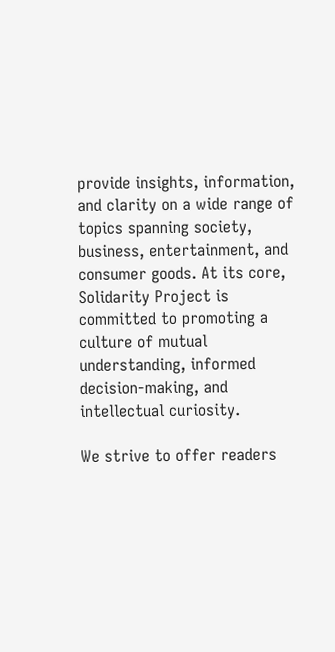provide insights, information, and clarity on a wide range of topics spanning society, business, entertainment, and consumer goods. At its core, Solidarity Project is committed to promoting a culture of mutual understanding, informed decision-making, and intellectual curiosity.

We strive to offer readers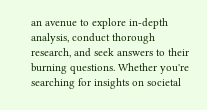an avenue to explore in-depth analysis, conduct thorough research, and seek answers to their burning questions. Whether you're searching for insights on societal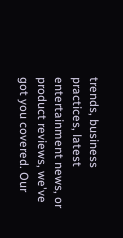trends, business practices, latest entertainment news, or product reviews, we've got you covered. Our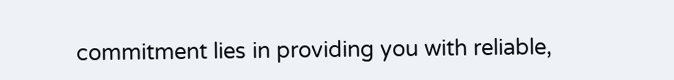commitment lies in providing you with reliable,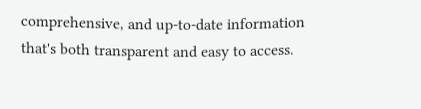comprehensive, and up-to-date information that's both transparent and easy to access.